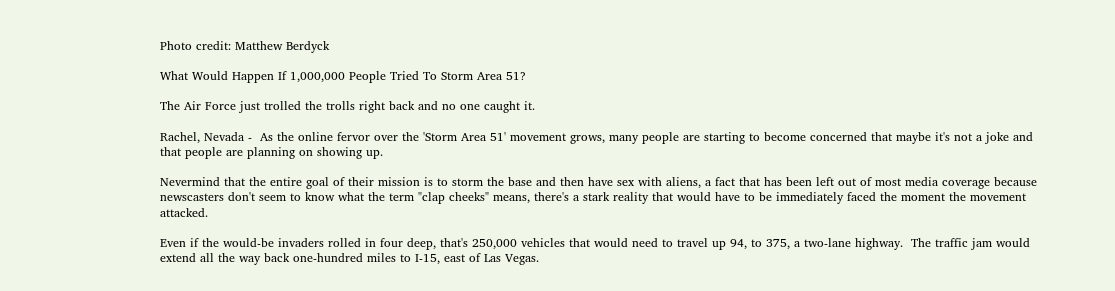Photo credit: Matthew Berdyck

What Would Happen If 1,000,000 People Tried To Storm Area 51?

The Air Force just trolled the trolls right back and no one caught it.

Rachel, Nevada -  As the online fervor over the 'Storm Area 51' movement grows, many people are starting to become concerned that maybe it's not a joke and that people are planning on showing up.

Nevermind that the entire goal of their mission is to storm the base and then have sex with aliens, a fact that has been left out of most media coverage because newscasters don't seem to know what the term "clap cheeks" means, there's a stark reality that would have to be immediately faced the moment the movement attacked.

Even if the would-be invaders rolled in four deep, that's 250,000 vehicles that would need to travel up 94, to 375, a two-lane highway.  The traffic jam would extend all the way back one-hundred miles to I-15, east of Las Vegas.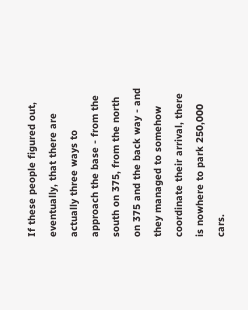If these people figured out, eventually, that there are actually three ways to approach the base - from the south on 375, from the north on 375 and the back way - and they managed to somehow coordinate their arrival, there is nowhere to park 250,000 cars.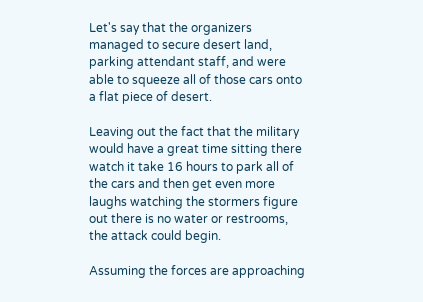Let's say that the organizers managed to secure desert land, parking attendant staff, and were able to squeeze all of those cars onto a flat piece of desert.

Leaving out the fact that the military would have a great time sitting there watch it take 16 hours to park all of the cars and then get even more laughs watching the stormers figure out there is no water or restrooms, the attack could begin.

Assuming the forces are approaching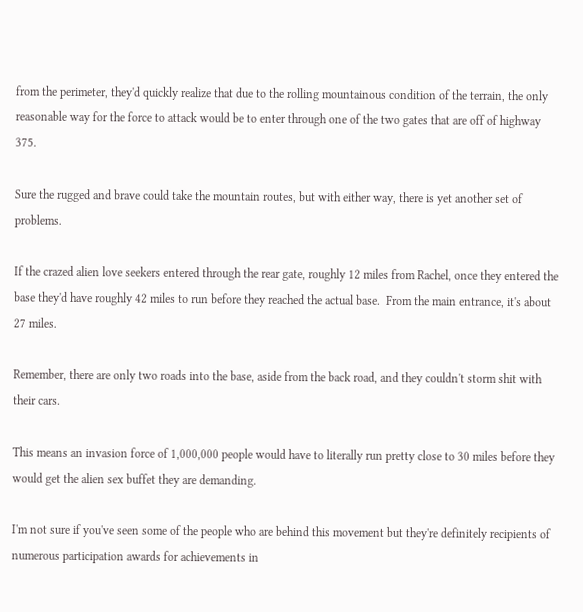from the perimeter, they'd quickly realize that due to the rolling mountainous condition of the terrain, the only reasonable way for the force to attack would be to enter through one of the two gates that are off of highway 375.

Sure the rugged and brave could take the mountain routes, but with either way, there is yet another set of problems.

If the crazed alien love seekers entered through the rear gate, roughly 12 miles from Rachel, once they entered the base they'd have roughly 42 miles to run before they reached the actual base.  From the main entrance, it's about 27 miles.

Remember, there are only two roads into the base, aside from the back road, and they couldn't storm shit with their cars.

This means an invasion force of 1,000,000 people would have to literally run pretty close to 30 miles before they would get the alien sex buffet they are demanding.

I'm not sure if you've seen some of the people who are behind this movement but they're definitely recipients of numerous participation awards for achievements in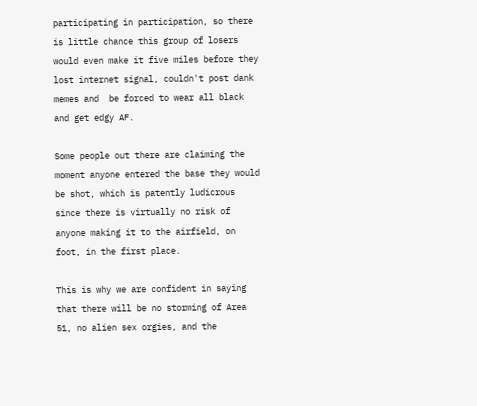participating in participation, so there is little chance this group of losers would even make it five miles before they lost internet signal, couldn't post dank memes and  be forced to wear all black and get edgy AF.

Some people out there are claiming the moment anyone entered the base they would be shot, which is patently ludicrous since there is virtually no risk of anyone making it to the airfield, on foot, in the first place.

This is why we are confident in saying that there will be no storming of Area 51, no alien sex orgies, and the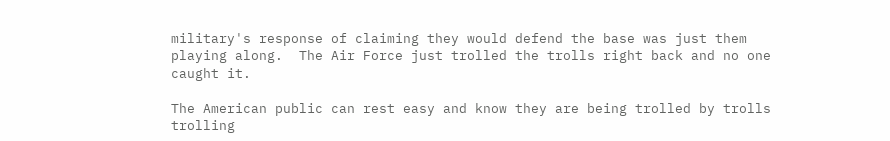military's response of claiming they would defend the base was just them playing along.  The Air Force just trolled the trolls right back and no one caught it.

The American public can rest easy and know they are being trolled by trolls trolling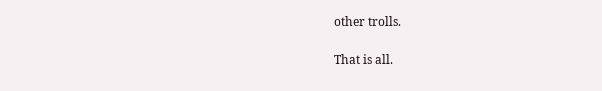other trolls.

That is all.